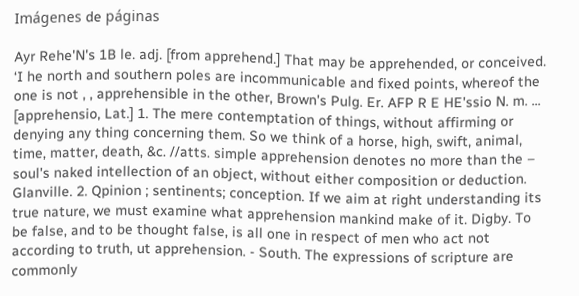Imágenes de páginas

Ayr Rehe'N's 1B le. adj. [from apprehend.] That may be apprehended, or conceived. ‘I he north and southern poles are incommunicable and fixed points, whereof the one is not , , apprehensible in the other, Brown's Pulg. Er. AFP R E HE'ssio N. m. ... [apprehensio, Lat.] 1. The mere contemptation of things, without affirming or denying any thing concerning them. So we think of a horse, high, swift, animal, time, matter, death, &c. //atts. simple apprehension denotes no more than the – soul's naked intellection of an object, without either composition or deduction. Glanville. 2. Qpinion ; sentinents; conception. If we aim at right understanding its true nature, we must examine what apprehension mankind make of it. Digby. To be false, and to be thought false, is all one in respect of men who act not according to truth, ut apprehension. - South. The expressions of scripture are commonly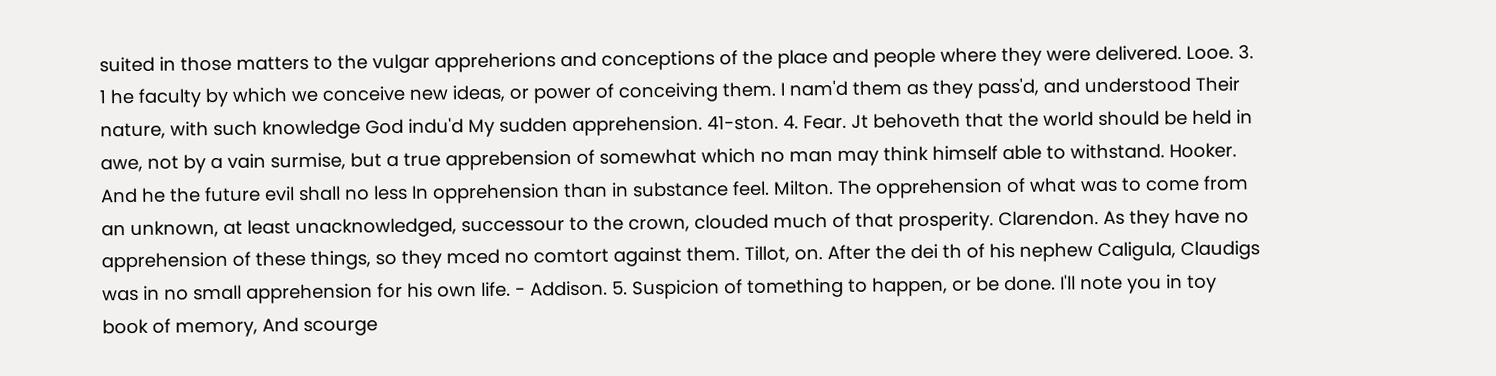suited in those matters to the vulgar appreherions and conceptions of the place and people where they were delivered. Looe. 3. 1 he faculty by which we conceive new ideas, or power of conceiving them. I nam'd them as they pass'd, and understood Their nature, with such knowledge God indu'd My sudden apprehension. 41-ston. 4. Fear. Jt behoveth that the world should be held in awe, not by a vain surmise, but a true apprebension of somewhat which no man may think himself able to withstand. Hooker. And he the future evil shall no less In opprehension than in substance feel. Milton. The opprehension of what was to come from an unknown, at least unacknowledged, successour to the crown, clouded much of that prosperity. Clarendon. As they have no apprehension of these things, so they mced no comtort against them. Tillot, on. After the dei th of his nephew Caligula, Claudigs was in no small apprehension for his own life. - Addison. 5. Suspicion of tomething to happen, or be done. I'll note you in toy book of memory, And scourge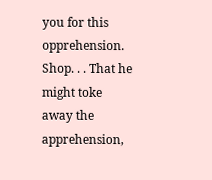you for this opprehension. Shop. . . That he might toke away the apprehension,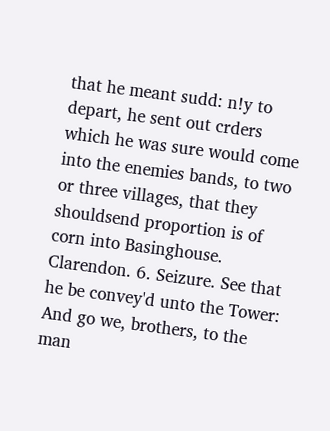that he meant sudd: n!y to depart, he sent out crders which he was sure would come into the enemies bands, to two or three villages, that they shouldsend proportion is of corn into Basinghouse. Clarendon. 6. Seizure. See that he be convey'd unto the Tower: And go we, brothers, to the man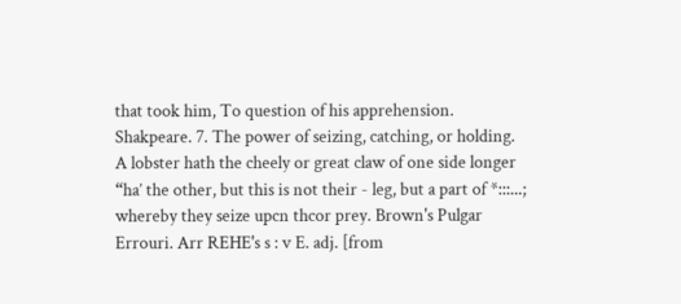that took him, To question of his apprehension. Shakpeare. 7. The power of seizing, catching, or holding. A lobster hath the cheely or great claw of one side longer “ha’ the other, but this is not their - leg, but a part of *:::...; whereby they seize upcn thcor prey. Brown's Pulgar Errouri. Arr REHE's s : v E. adj. [from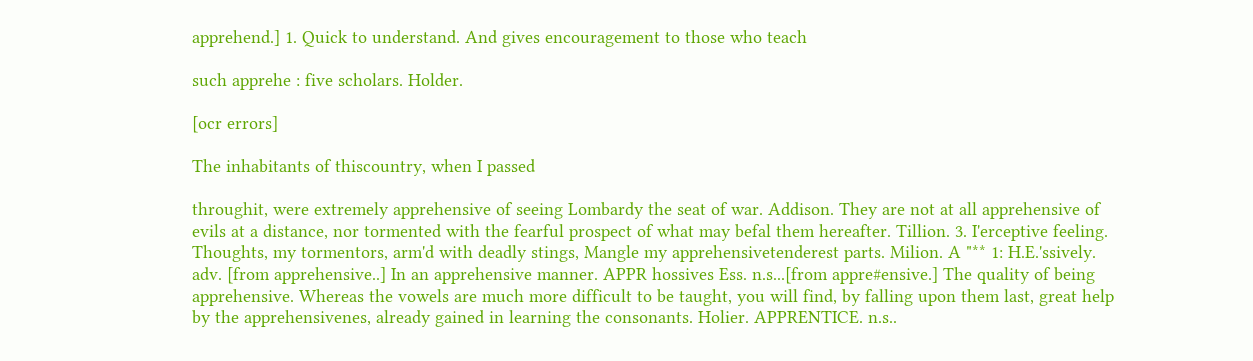apprehend.] 1. Quick to understand. And gives encouragement to those who teach

such apprehe : five scholars. Holder.

[ocr errors]

The inhabitants of thiscountry, when I passed

throughit, were extremely apprehensive of seeing Lombardy the seat of war. Addison. They are not at all apprehensive of evils at a distance, nor tormented with the fearful prospect of what may befal them hereafter. Tillion. 3. I'erceptive feeling. Thoughts, my tormentors, arm'd with deadly stings, Mangle my apprehensivetenderest parts. Milion. A "** 1: H.E.'ssively. adv. [from apprehensive..] In an apprehensive manner. APPR hossives Ess. n.s...[from appre#ensive.] The quality of being apprehensive. Whereas the vowels are much more difficult to be taught, you will find, by falling upon them last, great help by the apprehensivenes, already gained in learning the consonants. Holier. APPRENTICE. n.s..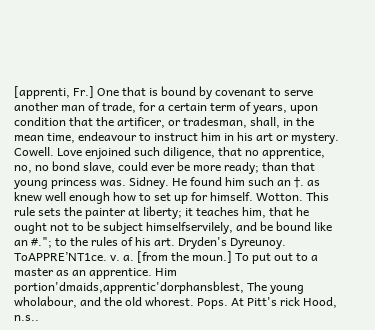[apprenti, Fr.] One that is bound by covenant to serve another man of trade, for a certain term of years, upon condition that the artificer, or tradesman, shall, in the mean time, endeavour to instruct him in his art or mystery. Cowell. Love enjoined such diligence, that no apprentice, no, no bond slave, could ever be more ready; than that young princess was. Sidney. He found him such an †. as knew well enough how to set up for himself. Wotton. This rule sets the painter at liberty; it teaches him, that he ought not to be subject himselfservilely, and be bound like an #."; to the rules of his art. Dryden's Dyreunoy. ToAPPRE’NT1ce. v. a. [from the moun.] To put out to a master as an apprentice. Him portion'dmaids,apprentic'dorphansblest, The young wholabour, and the old whorest. Pops. At Pitt's rick Hood, n.s..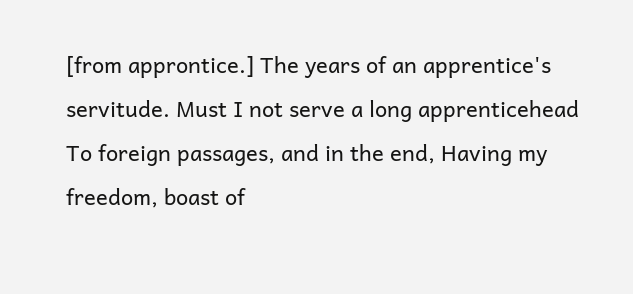[from approntice.] The years of an apprentice's servitude. Must I not serve a long apprenticehead To foreign passages, and in the end, Having my freedom, boast of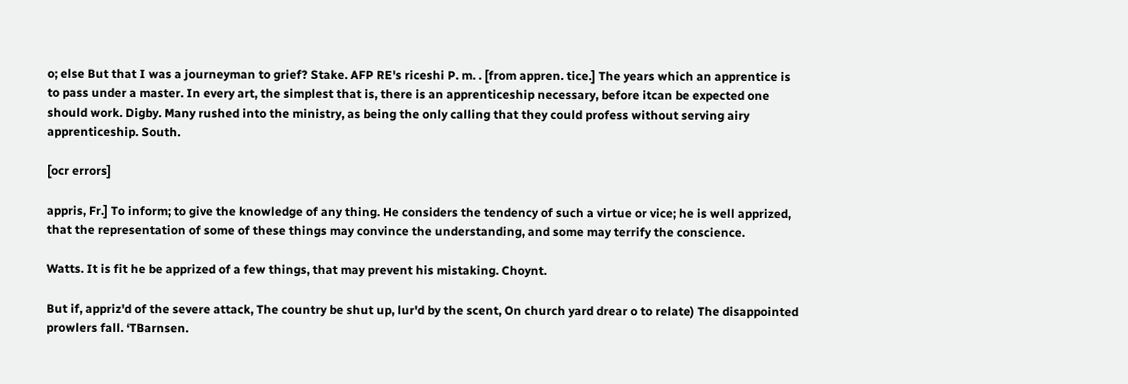o; else But that I was a journeyman to grief? Stake. AFP RE's riceshi P. m. . [from appren. tice.] The years which an apprentice is to pass under a master. In every art, the simplest that is, there is an apprenticeship necessary, before itcan be expected one should work. Digby. Many rushed into the ministry, as being the only calling that they could profess without serving airy apprenticeship. South.

[ocr errors]

appris, Fr.] To inform; to give the knowledge of any thing. He considers the tendency of such a virtue or vice; he is well apprized, that the representation of some of these things may convince the understanding, and some may terrify the conscience.

Watts. It is fit he be apprized of a few things, that may prevent his mistaking. Choynt.

But if, appriz'd of the severe attack, The country be shut up, lur'd by the scent, On church yard drear o to relate) The disappointed prowlers fall. ‘TBarnsen.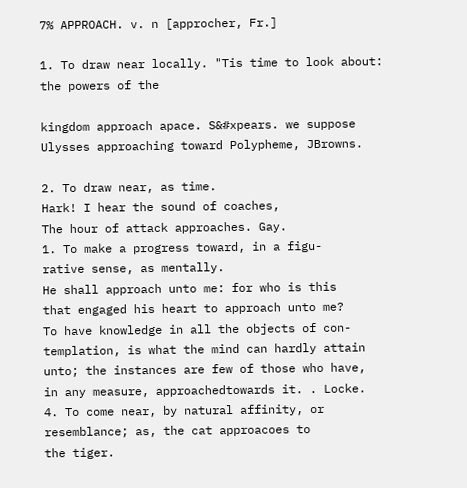7% APPROACH. v. n [approcher, Fr.]

1. To draw near locally. "Tis time to look about: the powers of the

kingdom approach apace. S&#xpears. we suppose Ulysses approaching toward Polypheme, JBrowns.

2. To draw near, as time.
Hark! I hear the sound of coaches,
The hour of attack approaches. Gay.
1. To make a progress toward, in a figu-
rative sense, as mentally.
He shall approach unto me: for who is this
that engaged his heart to approach unto me?
To have knowledge in all the objects of con-
templation, is what the mind can hardly attain
unto; the instances are few of those who have,
in any measure, approachedtowards it. . Locke.
4. To come near, by natural affinity, or
resemblance; as, the cat approacoes to
the tiger.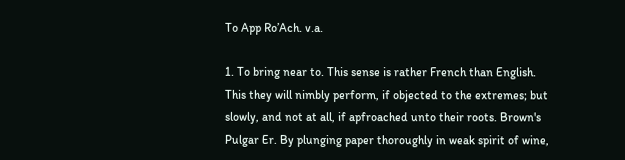To App Ro’Ach. v.a.

1. To bring near to. This sense is rather French than English. This they will nimbly perform, if objected to the extremes; but slowly, and not at all, if apfroached unto their roots. Brown's Pulgar Er. By plunging paper thoroughly in weak spirit of wine,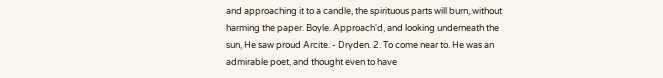and approaching it to a candle, the spirituous parts will burn, without harming the paper. Boyle. Approach'd, and looking underneath the sun, He saw proud Arcite. - Dryden. 2. To come near to. He was an admirable poet, and thought even to have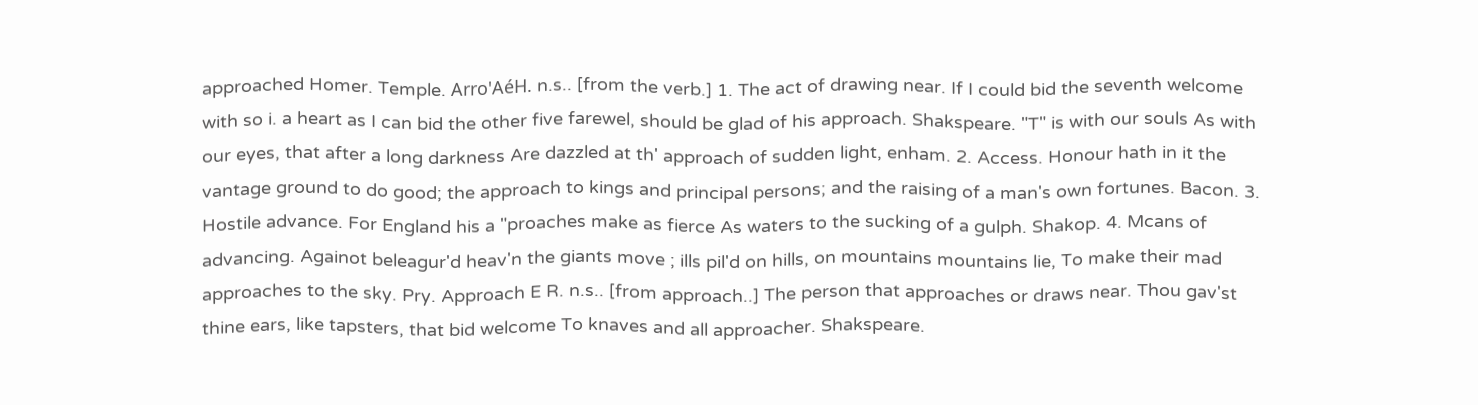approached Homer. Temple. Arro'AéH. n.s.. [from the verb.] 1. The act of drawing near. If I could bid the seventh welcome with so i. a heart as I can bid the other five farewel, should be glad of his approach. Shakspeare. "T" is with our souls As with our eyes, that after a long darkness Are dazzled at th' approach of sudden light, enham. 2. Access. Honour hath in it the vantage ground to do good; the approach to kings and principal persons; and the raising of a man's own fortunes. Bacon. 3. Hostile advance. For England his a "proaches make as fierce As waters to the sucking of a gulph. Shakop. 4. Mcans of advancing. Againot beleagur'd heav'n the giants move ; ills pil'd on hills, on mountains mountains lie, To make their mad approaches to the sky. Pry. Approach E R. n.s.. [from approach..] The person that approaches or draws near. Thou gav'st thine ears, like tapsters, that bid welcome To knaves and all approacher. Shakspeare.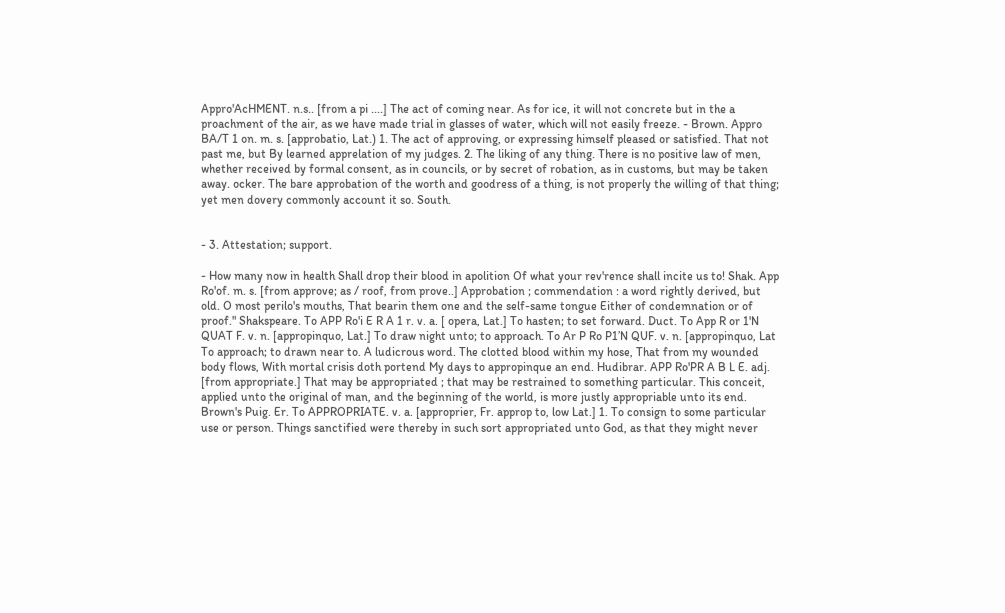Appro'AcHMENT. n.s.. [from a pi ....] The act of coming near. As for ice, it will not concrete but in the a proachment of the air, as we have made trial in glasses of water, which will not easily freeze. - Brown. Appro BA/T 1 on. m. s. [approbatio, Lat.) 1. The act of approving, or expressing himself pleased or satisfied. That not past me, but By learned apprelation of my judges. 2. The liking of any thing. There is no positive law of men, whether received by formal consent, as in councils, or by secret of robation, as in customs, but may be taken away. ocker. The bare approbation of the worth and goodress of a thing, is not properly the willing of that thing; yet men dovery commonly account it so. South.


- 3. Attestation; support.

- How many now in health Shall drop their blood in apolition Of what your rev'rence shall incite us to! Shak. App Ro'of. m. s. [from approve; as / roof, from prove..] Approbation ; commendation : a word rightly derived, but old. O most perilo's mouths, That bearin them one and the self-same tongue Either of condemnation or of proof." Shakspeare. To APP Ro'i E R A 1 r. v. a. [ opera, Lat.] To hasten; to set forward. Duct. To App R or 1'N QUAT F. v. n. [appropinquo, Lat.] To draw night unto; to approach. To Ar P Ro P1’N QUF. v. n. [appropinquo, Lat To approach; to drawn near to. A ludicrous word. The clotted blood within my hose, That from my wounded body flows, With mortal crisis doth portend My days to appropinque an end. Hudibrar. APP Ro'PR A B L E. adj. [from appropriate.] That may be appropriated ; that may be restrained to something particular. This conceit, applied unto the original of man, and the beginning of the world, is more justly appropriable unto its end. Brown's Puig. Er. To APPROPRIATE. v. a. [approprier, Fr. approp to, low Lat.] 1. To consign to some particular use or person. Things sanctified were thereby in such sort appropriated unto God, as that they might never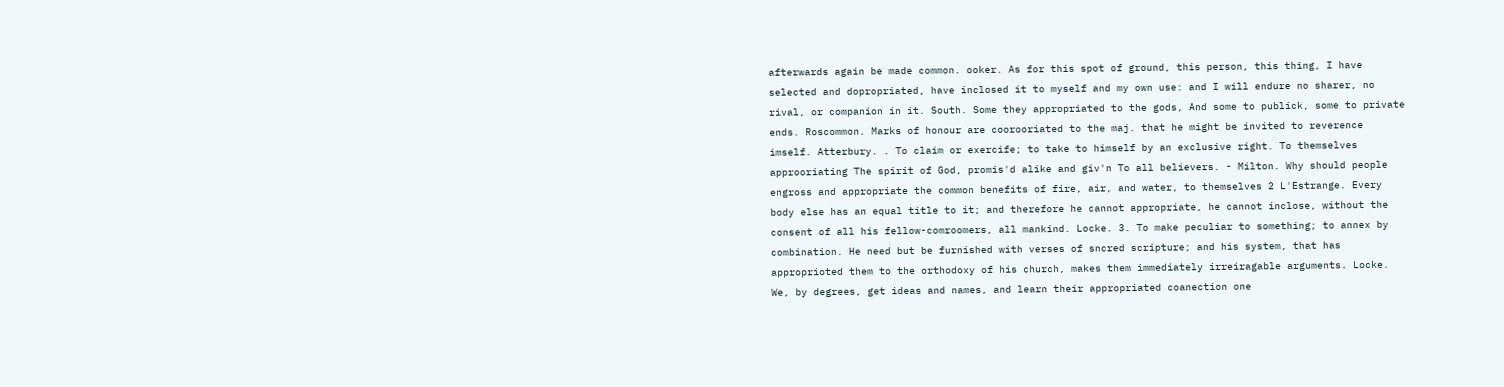afterwards again be made common. ooker. As for this spot of ground, this person, this thing, I have selected and dopropriated, have inclosed it to myself and my own use: and I will endure no sharer, no rival, or companion in it. South. Some they appropriated to the gods, And some to publick, some to private ends. Roscommon. Marks of honour are coorooriated to the maj. that he might be invited to reverence imself. Atterbury. . To claim or exercife; to take to himself by an exclusive right. To themselves approoriating The spirit of God, promis'd alike and giv'n To all believers. - Milton. Why should people engross and appropriate the common benefits of fire, air, and water, to themselves 2 L'Estrange. Every body else has an equal title to it; and therefore he cannot appropriate, he cannot inclose, without the consent of all his fellow-comroomers, all mankind. Locke. 3. To make peculiar to something; to annex by combination. He need but be furnished with verses of sncred scripture; and his system, that has approprioted them to the orthodoxy of his church, makes them immediately irreiragable arguments. Locke. We, by degrees, get ideas and names, and learn their appropriated coanection one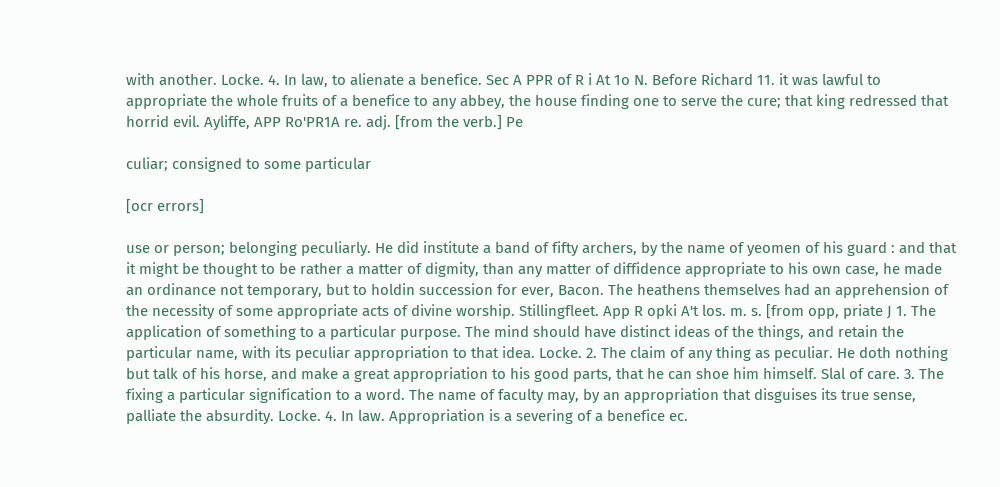with another. Locke. 4. In law, to alienate a benefice. Sec A PPR of R i At 1o N. Before Richard 11. it was lawful to appropriate the whole fruits of a benefice to any abbey, the house finding one to serve the cure; that king redressed that horrid evil. Ayliffe, APP Ro'PR1A re. adj. [from the verb.] Pe

culiar; consigned to some particular

[ocr errors]

use or person; belonging peculiarly. He did institute a band of fifty archers, by the name of yeomen of his guard : and that it might be thought to be rather a matter of digmity, than any matter of diffidence appropriate to his own case, he made an ordinance not temporary, but to holdin succession for ever, Bacon. The heathens themselves had an apprehension of the necessity of some appropriate acts of divine worship. Stillingfleet. App R opki A't los. m. s. [from opp, priate J 1. The application of something to a particular purpose. The mind should have distinct ideas of the things, and retain the particular name, with its peculiar appropriation to that idea. Locke. 2. The claim of any thing as peculiar. He doth nothing but talk of his horse, and make a great appropriation to his good parts, that he can shoe him himself. Slal of care. 3. The fixing a particular signification to a word. The name of faculty may, by an appropriation that disguises its true sense, palliate the absurdity. Locke. 4. In law. Appropriation is a severing of a benefice ec.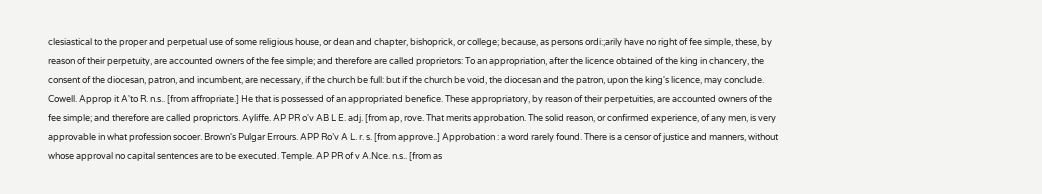clesiastical to the proper and perpetual use of some religious house, or dean and chapter, bishoprick, or college; because, as persons ordi:;arily have no right of fee simple, these, by reason of their perpetuity, are accounted owners of the fee simple; and therefore are called proprietors: To an appropriation, after the licence obtained of the king in chancery, the consent of the diocesan, patron, and incumbent, are necessary, if the church be full: but if the church be void, the diocesan and the patron, upon the king's licence, may conclude. Cowell. Approp it A'to R. n.s.. [from affropriate.] He that is possessed of an appropriated benefice. These appropriatory, by reason of their perpetuities, are accounted owners of the fee simple; and therefore are called proprictors. Ayliffe. AP PR o'v AB L E. adj. [from ap, rove. That merits approbation. The solid reason, or confirmed experience, of any men, is very approvable in what profession socoer. Brown's Pulgar Errours. APP Ro’v A L. r. s. [from approve..] Approbation : a word rarely found. There is a censor of justice and manners, without whose approval no capital sentences are to be executed. Temple. AP PR of v A.Nce. n.s.. [from as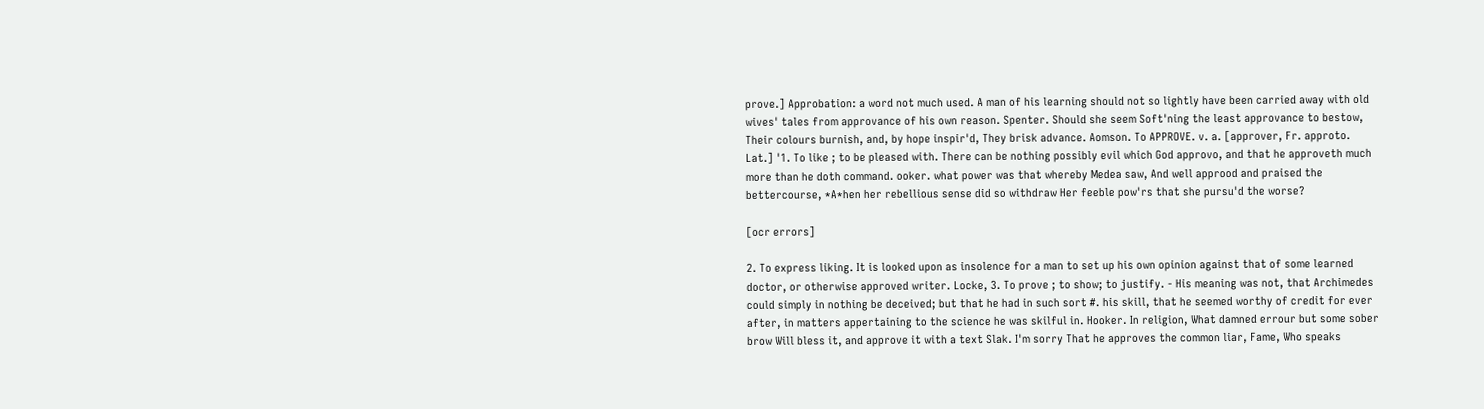prove.] Approbation: a word not much used. A man of his learning should not so lightly have been carried away with old wives' tales from approvance of his own reason. Spenter. Should she seem Soft'ning the least approvance to bestow, Their colours burnish, and, by hope inspir'd, They brisk advance. Aomson. To APPROVE. v. a. [approver, Fr. approto. Lat.] '1. To like ; to be pleased with. There can be nothing possibly evil which God approvo, and that he approveth much more than he doth command. ooker. what power was that whereby Medea saw, And well approod and praised the bettercourse, *A*hen her rebellious sense did so withdraw Her feeble pow'rs that she pursu'd the worse?

[ocr errors]

2. To express liking. It is looked upon as insolence for a man to set up his own opinion against that of some learned doctor, or otherwise approved writer. Locke, 3. To prove ; to show; to justify. - His meaning was not, that Archimedes could simply in nothing be deceived; but that he had in such sort #. his skill, that he seemed worthy of credit for ever after, in matters appertaining to the science he was skilful in. Hooker. In religion, What damned errour but some sober brow Will bless it, and approve it with a text Slak. I'm sorry That he approves the common liar, Fame, Who speaks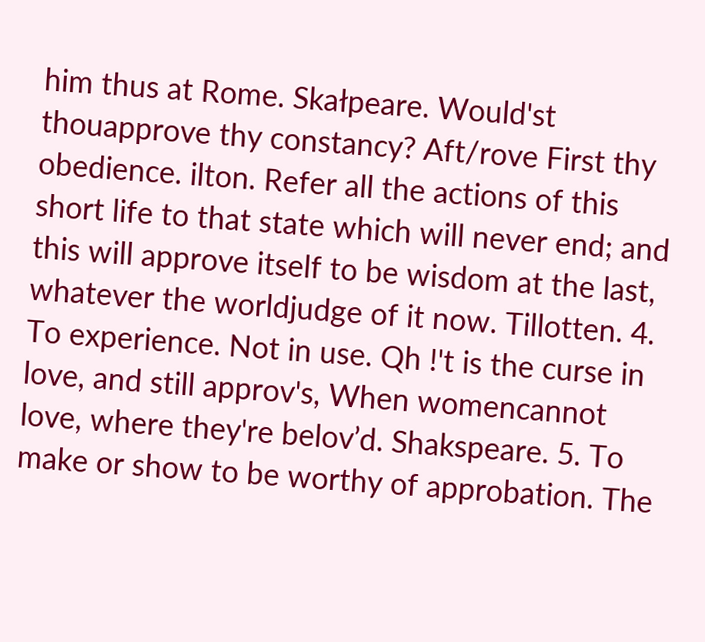him thus at Rome. Skałpeare. Would'st thouapprove thy constancy? Aft/rove First thy obedience. ilton. Refer all the actions of this short life to that state which will never end; and this will approve itself to be wisdom at the last, whatever the worldjudge of it now. Tillotten. 4. To experience. Not in use. Qh !'t is the curse in love, and still approv's, When womencannot love, where they're belov’d. Shakspeare. 5. To make or show to be worthy of approbation. The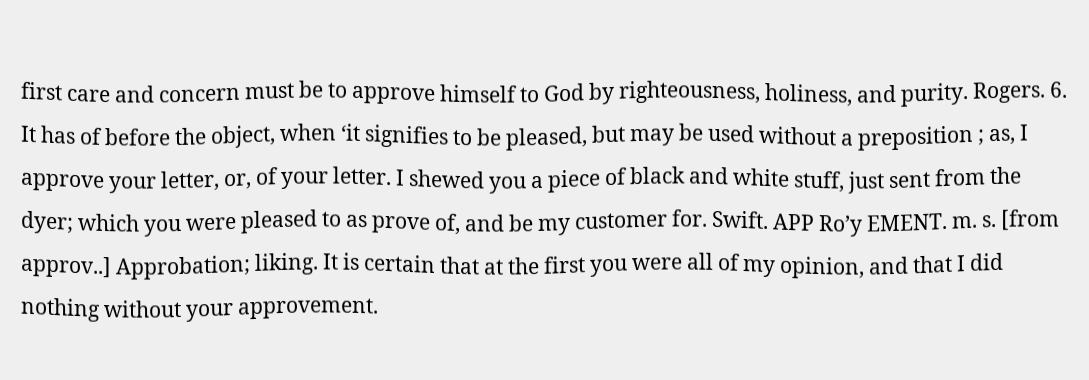first care and concern must be to approve himself to God by righteousness, holiness, and purity. Rogers. 6. It has of before the object, when ‘it signifies to be pleased, but may be used without a preposition ; as, I approve your letter, or, of your letter. I shewed you a piece of black and white stuff, just sent from the dyer; which you were pleased to as prove of, and be my customer for. Swift. APP Ro’y EMENT. m. s. [from approv..] Approbation; liking. It is certain that at the first you were all of my opinion, and that I did nothing without your approvement.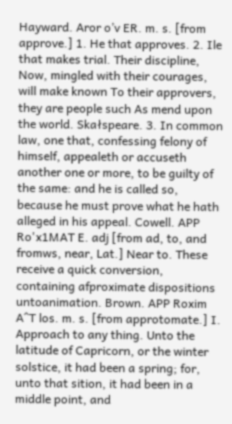Hayward. Aror o’v ER. m. s. [from approve.] 1. He that approves. 2. Ile that makes trial. Their discipline, Now, mingled with their courages, will make known To their approvers, they are people such As mend upon the world. Skałspeare. 3. In common law, one that, confessing felony of himself, appealeth or accuseth another one or more, to be guilty of the same: and he is called so, because he must prove what he hath alleged in his appeal. Cowell. APP Ro'x1MAT E. adj [from ad, to, and fromws, near, Lat.] Near to. These receive a quick conversion, containing afproximate dispositions untoanimation. Brown. APP Roxim A^T los. m. s. [from approtomate.] I. Approach to any thing. Unto the latitude of Capricorn, or the winter solstice, it had been a spring; for, unto that sition, it had been in a middle point, and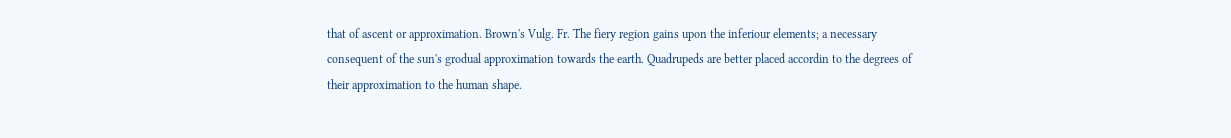that of ascent or approximation. Brown's Vulg. Fr. The fiery region gains upon the inferiour elements; a necessary consequent of the sun's grodual approximation towards the earth. Quadrupeds are better placed accordin to the degrees of their approximation to the human shape.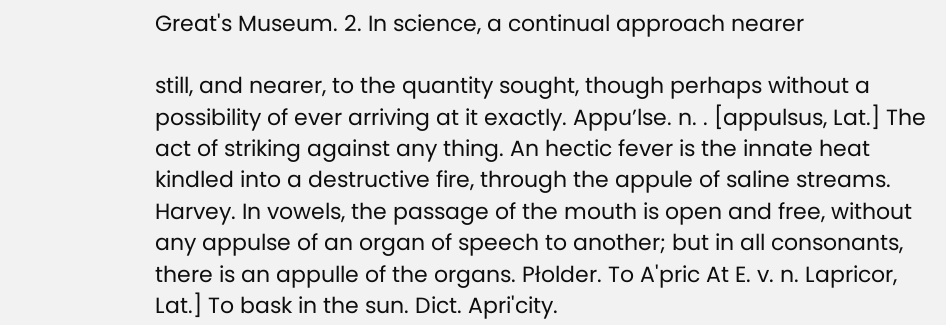Great's Museum. 2. In science, a continual approach nearer

still, and nearer, to the quantity sought, though perhaps without a possibility of ever arriving at it exactly. Appu’lse. n. . [appulsus, Lat.] The act of striking against any thing. An hectic fever is the innate heat kindled into a destructive fire, through the appule of saline streams. Harvey. In vowels, the passage of the mouth is open and free, without any appulse of an organ of speech to another; but in all consonants, there is an appulle of the organs. Płolder. To A'pric At E. v. n. Lapricor, Lat.] To bask in the sun. Dict. Apri'city.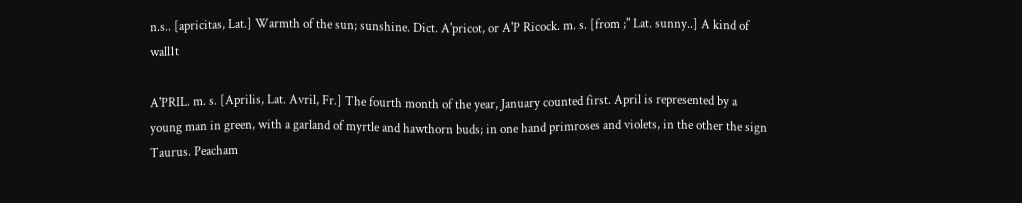n.s.. [apricitas, Lat.] Warmth of the sun; sunshine. Dict. A'pricot, or A'P Ricock. m. s. [from ;" Lat. sunny..] A kind of wall1t

A'PRIL. m. s. [Aprilis, Lat. Avril, Fr.] The fourth month of the year, January counted first. April is represented by a young man in green, with a garland of myrtle and hawthorn buds; in one hand primroses and violets, in the other the sign Taurus. Peacham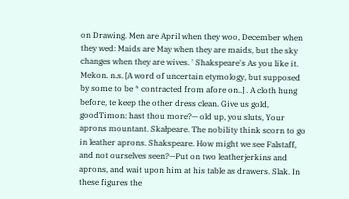on Drawing. Men are April when they woo, December when they wed: Maids are May when they are maids, but the sky changes when they are wives. ' Shakspeare's As you like it. Mekon. n.s. [A word of uncertain etymology, but supposed by some to be * contracted from afore on..] . A cloth hung before, te keep the other dress clean. Give us gold, goodTimon: hast thou more?— old up, you sluts, Your aprons mountant. Skałpeare. The nobility think scorn to go in leather aprons. Shakspeare. How might we see Falstaff, and not ourselves seen?—Put on two leatherjerkins and aprons, and wait upon him at his table as drawers. Slak. In these figures the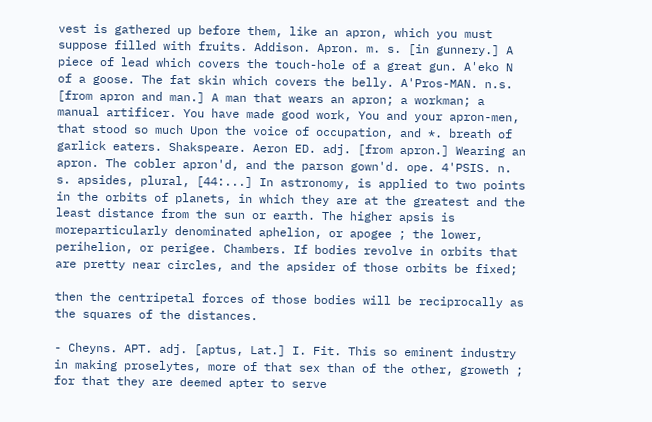vest is gathered up before them, like an apron, which you must suppose filled with fruits. Addison. Apron. m. s. [in gunnery.] A piece of lead which covers the touch-hole of a great gun. A'eko N of a goose. The fat skin which covers the belly. A'Pros-MAN. n.s. [from apron and man.] A man that wears an apron; a workman; a manual artificer. You have made good work, You and your apron-men, that stood so much Upon the voice of occupation, and *. breath of garlick eaters. Shakspeare. Aeron ED. adj. [from apron.] Wearing an apron. The cobler apron'd, and the parson gown'd. ope. 4'PSIS. n. s. apsides, plural, [44:...] In astronomy, is applied to two points in the orbits of planets, in which they are at the greatest and the least distance from the sun or earth. The higher apsis is moreparticularly denominated aphelion, or apogee ; the lower, perihelion, or perigee. Chambers. If bodies revolve in orbits that are pretty near circles, and the apsider of those orbits be fixed;

then the centripetal forces of those bodies will be reciprocally as the squares of the distances.

- Cheyns. APT. adj. [aptus, Lat.] I. Fit. This so eminent industry in making proselytes, more of that sex than of the other, groweth ; for that they are deemed apter to serve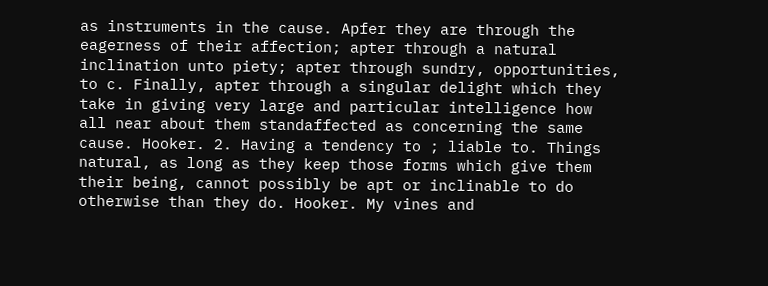as instruments in the cause. Apfer they are through the eagerness of their affection; apter through a natural inclination unto piety; apter through sundry, opportunities, to c. Finally, apter through a singular delight which they take in giving very large and particular intelligence how all near about them standaffected as concerning the same cause. Hooker. 2. Having a tendency to ; liable to. Things natural, as long as they keep those forms which give them their being, cannot possibly be apt or inclinable to do otherwise than they do. Hooker. My vines and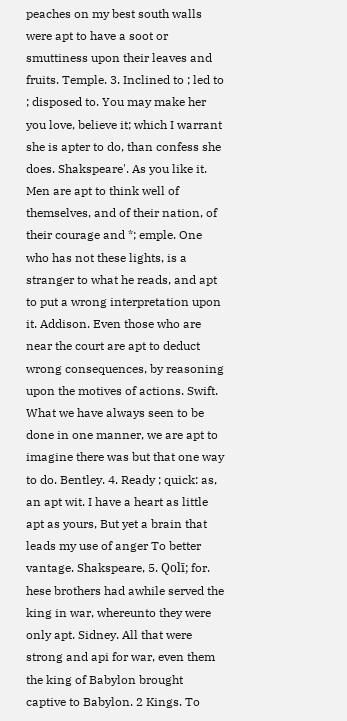peaches on my best south walls were apt to have a soot or smuttiness upon their leaves and fruits. Temple. 3. Inclined to ; led to ; disposed to. You may make her you love, believe it; which I warrant she is apter to do, than confess she does. Shakspeare'. As you like it. Men are apt to think well of themselves, and of their nation, of their courage and *; emple. One who has not these lights, is a stranger to what he reads, and apt to put a wrong interpretation upon it. Addison. Even those who are near the court are apt to deduct wrong consequences, by reasoning upon the motives of actions. Swift. What we have always seen to be done in one manner, we are apt to imagine there was but that one way to do. Bentley. 4. Ready ; quick: as, an apt wit. I have a heart as little apt as yours, But yet a brain that leads my use of anger To better vantage. Shakspeare, 5. Qolī; for. hese brothers had awhile served the king in war, whereunto they were only apt. Sidney. All that were strong and api for war, even them the king of Babylon brought captive to Babylon. 2 Kings. To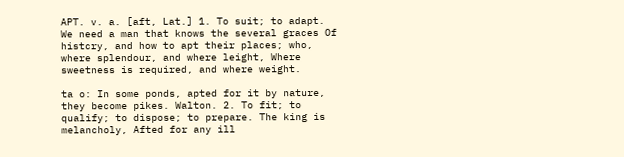APT. v. a. [aft, Lat.] 1. To suit; to adapt. We need a man that knows the several graces Of histcry, and how to apt their places; who, where splendour, and where leight, Where sweetness is required, and where weight.

ta o: In some ponds, apted for it by nature, they become pikes. Walton. 2. To fit; to qualify; to dispose; to prepare. The king is melancholy, Afted for any ill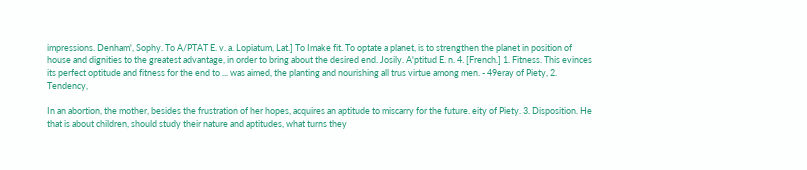impressions. Denham', Sophy. To A/PTAT E. v. a. Lopiatum, Lat.] To Imake fit. To optate a planet, is to strengthen the planet in position of house and dignities to the greatest advantage, in order to bring about the desired end. Josily. A'ptitud E. n. 4. [French.] 1. Fitness. This evinces its perfect optitude and fitness for the end to ... was aimed, the planting and nourishing all trus virtue among men. - 49eray of Piety, 2. Tendency,

In an abortion, the mother, besides the frustration of her hopes, acquires an aptitude to miscarry for the future. eity of Piety. 3. Disposition. He that is about children, should study their nature and aptitudes, what turns they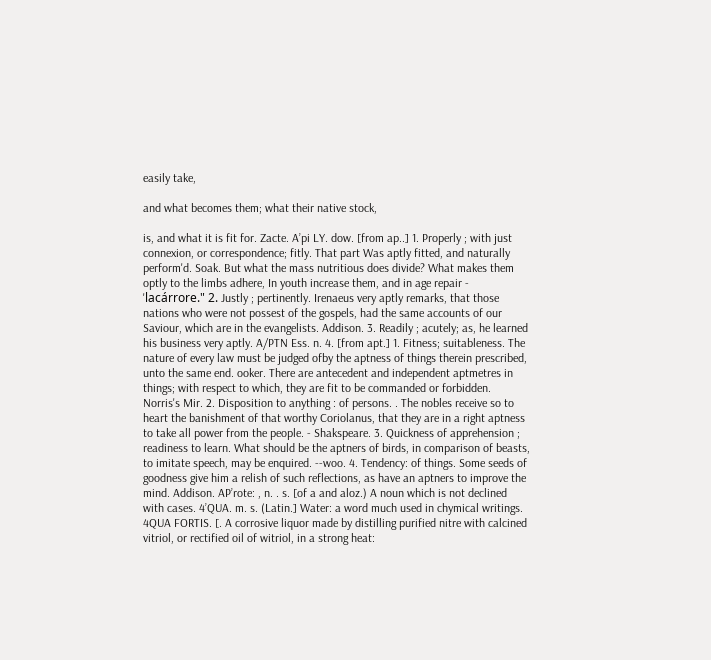easily take,

and what becomes them; what their native stock,

is, and what it is fit for. Zacte. A’pi LY. dow. [from ap..] 1. Properly ; with just connexion, or correspondence; fitly. That part Was aptly fitted, and naturally perform'd. Soak. But what the mass nutritious does divide? What makes them optly to the limbs adhere, In youth increase them, and in age repair - 'lacárrore." 2. Justly ; pertinently. Irenaeus very aptly remarks, that those nations who were not possest of the gospels, had the same accounts of our Saviour, which are in the evangelists. Addison. 3. Readily ; acutely; as, he learned his business very aptly. A/PTN Ess. n. 4. [from apt.] 1. Fitness; suitableness. The nature of every law must be judged ofby the aptness of things therein prescribed, unto the same end. ooker. There are antecedent and independent aptmetres in things; with respect to which, they are fit to be commanded or forbidden. Norris's Mir. 2. Disposition to anything : of persons. . The nobles receive so to heart the banishment of that worthy Coriolanus, that they are in a right aptness to take all power from the people. - Shakspeare. 3. Quickness of apprehension ; readiness to learn. What should be the aptners of birds, in comparison of beasts, to imitate speech, may be enquired. --woo. 4. Tendency: of things. Some seeds of goodness give him a relish of such reflections, as have an aptners to improve the mind. Addison. AP’rote: , n. . s. [of a and aloz.) A noun which is not declined with cases. 4’QUA. m. s. (Latin.] Water: a word much used in chymical writings. 4QUA FORTIS. [. A corrosive liquor made by distilling purified nitre with calcined vitriol, or rectified oil of witriol, in a strong heat: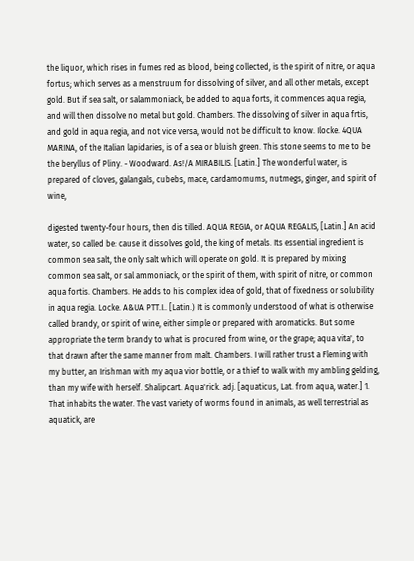the liquor, which rises in fumes red as blood, being collected, is the spirit of nitre, or aqua fortus; which serves as a menstruum for dissolving of silver, and all other metals, except gold. But if sea salt, or salammoniack, be added to aqua forts, it commences aqua regia, and will then dissolve no metal but gold. Chambers. The dissolving of silver in aqua frtis, and gold in aqua regia, and not vice versa, would not be difficult to know. Ilocke. 4QUA MARINA, of the Italian lapidaries, is of a sea or bluish green. This stone seems to me to be the beryllus of Pliny. - Woodward. As!/A MIRABILIS. [Latin.] The wonderful water, is prepared of cloves, galangals, cubebs, mace, cardamomums, nutmegs, ginger, and spirit of wine,

digested twenty-four hours, then dis tilled. AQUA REGIA, or AQUA REGALIS, [Latin.] An acid water, so called be: cause it dissolves gold, the king of metals. Its essential ingredient is common sea salt, the only salt which will operate on gold. It is prepared by mixing common sea salt, or sal ammoniack, or the spirit of them, with spirit of nitre, or common aqua fortis. Chambers. He adds to his complex idea of gold, that of fixedness or solubility in aqua regia. Locke. A&UA PTT.I.. [Latin.) It is commonly understood of what is otherwise called brandy, or spirit of wine, either simple or prepared with aromaticks. But some appropriate the term brandy to what is procured from wine, or the grape; aqua vita', to that drawn after the same manner from malt. Chambers. I will rather trust a Fleming with my butter, an Irishman with my aqua vior bottle, or a thief to walk with my ambling gelding, than my wife with herself. Shalipcart. Aqua'rick. adj. [aquaticus, Lat. from aqua, water.] 1. That inhabits the water. The vast variety of worms found in animals, as well terrestrial as aquatick, are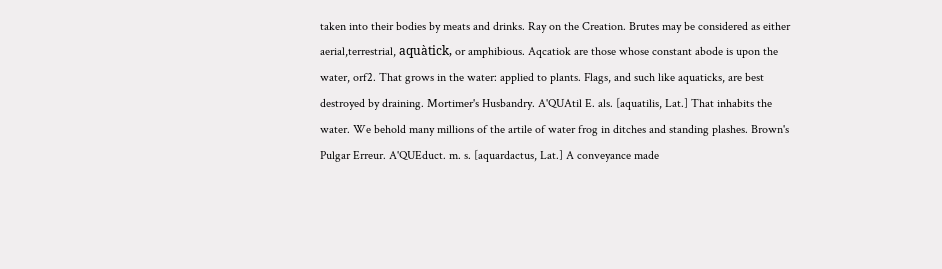taken into their bodies by meats and drinks. Ray on the Creation. Brutes may be considered as either aerial,terrestrial, aquàtick, or amphibious. Aqcatiok are those whose constant abode is upon the water, orf2. That grows in the water: applied to plants. Flags, and such like aquaticks, are best destroyed by draining. Mortimer's Husbandry. A'QUAtil E. als. [aquatilis, Lat.] That inhabits the water. We behold many millions of the artile of water frog in ditches and standing plashes. Brown's Pulgar Erreur. A'QUEduct. m. s. [aquardactus, Lat.] A conveyance made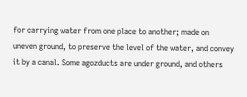for carrying water from one place to another; made on uneven ground, to preserve the level of the water, and convey it by a canal. Some agozducts are under ground, and others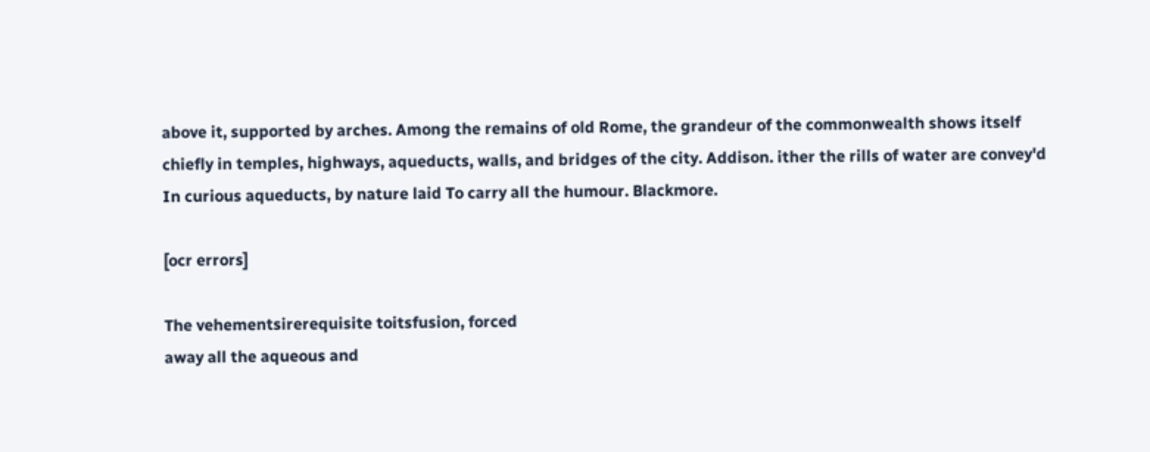above it, supported by arches. Among the remains of old Rome, the grandeur of the commonwealth shows itself chiefly in temples, highways, aqueducts, walls, and bridges of the city. Addison. ither the rills of water are convey'd In curious aqueducts, by nature laid To carry all the humour. Blackmore.

[ocr errors]

The vehementsirerequisite toitsfusion, forced
away all the aqueous and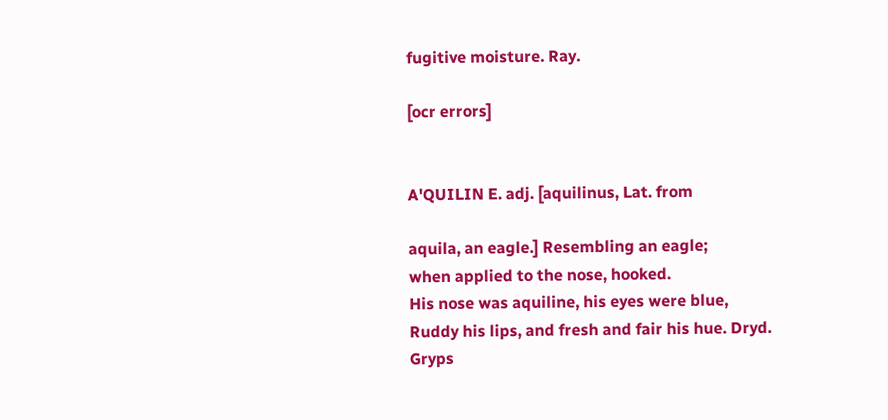fugitive moisture. Ray.

[ocr errors]


A'QUILIN E. adj. [aquilinus, Lat. from

aquila, an eagle.] Resembling an eagle;
when applied to the nose, hooked.
His nose was aquiline, his eyes were blue,
Ruddy his lips, and fresh and fair his hue. Dryd.
Gryps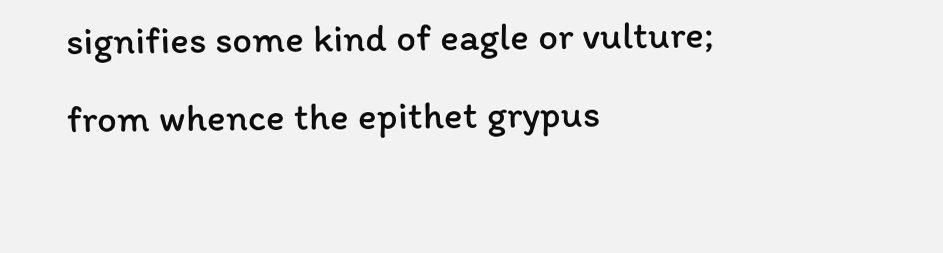signifies some kind of eagle or vulture;
from whence the epithet grypus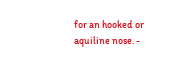for an hooked or
aquiline nose. -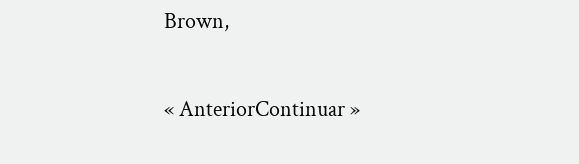Brown,

« AnteriorContinuar »